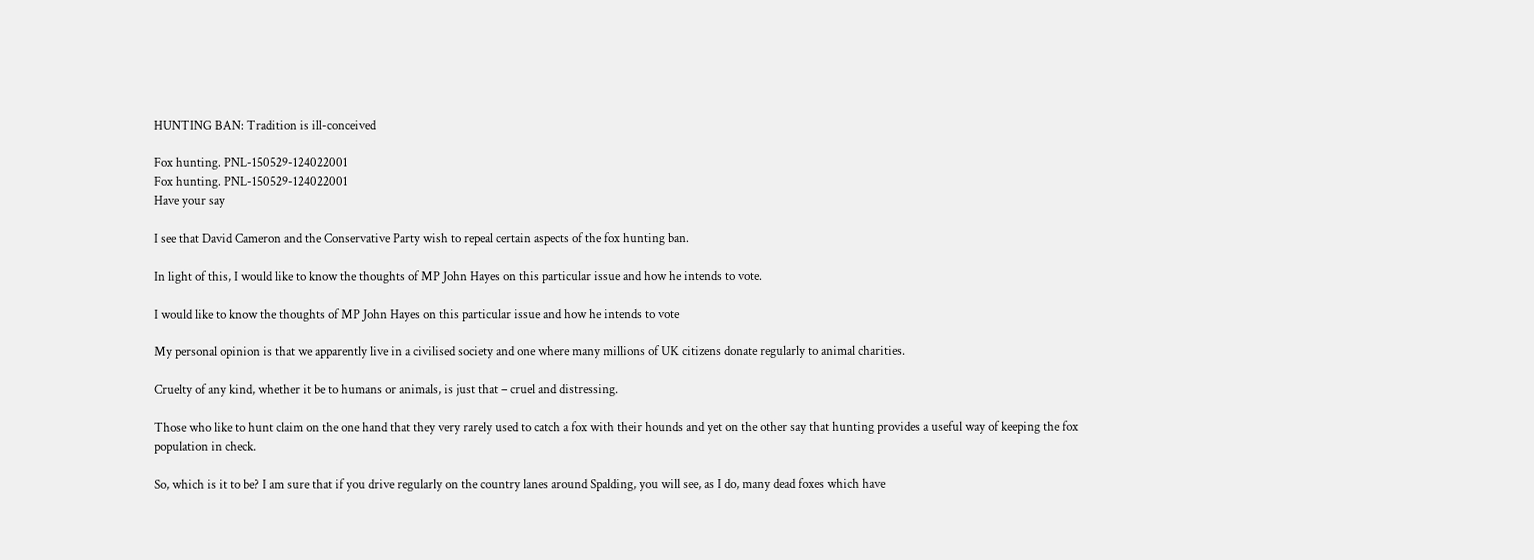HUNTING BAN: Tradition is ill-conceived

Fox hunting. PNL-150529-124022001
Fox hunting. PNL-150529-124022001
Have your say

I see that David Cameron and the Conservative Party wish to repeal certain aspects of the fox hunting ban.

In light of this, I would like to know the thoughts of MP John Hayes on this particular issue and how he intends to vote.

I would like to know the thoughts of MP John Hayes on this particular issue and how he intends to vote

My personal opinion is that we apparently live in a civilised society and one where many millions of UK citizens donate regularly to animal charities.

Cruelty of any kind, whether it be to humans or animals, is just that – cruel and distressing.

Those who like to hunt claim on the one hand that they very rarely used to catch a fox with their hounds and yet on the other say that hunting provides a useful way of keeping the fox population in check.

So, which is it to be? I am sure that if you drive regularly on the country lanes around Spalding, you will see, as I do, many dead foxes which have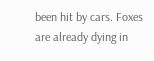been hit by cars. Foxes are already dying in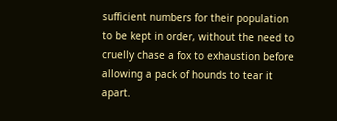sufficient numbers for their population to be kept in order, without the need to cruelly chase a fox to exhaustion before allowing a pack of hounds to tear it apart.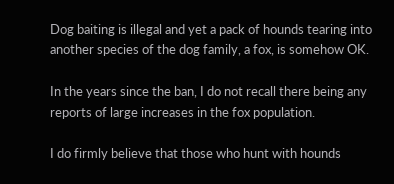Dog baiting is illegal and yet a pack of hounds tearing into another species of the dog family, a fox, is somehow OK.

In the years since the ban, I do not recall there being any reports of large increases in the fox population.

I do firmly believe that those who hunt with hounds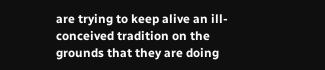are trying to keep alive an ill-conceived tradition on the grounds that they are doing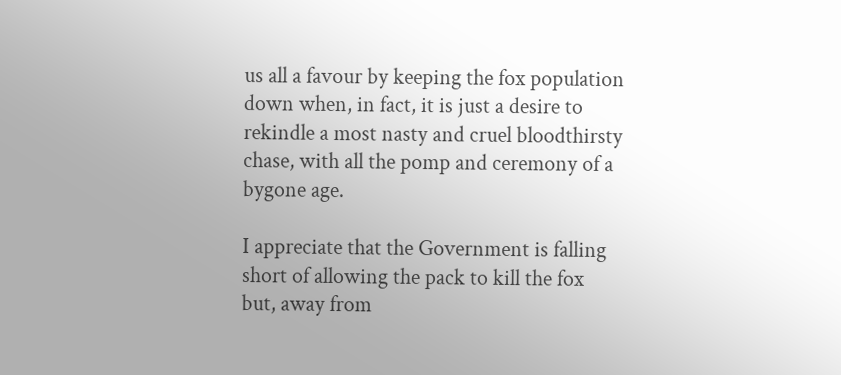us all a favour by keeping the fox population down when, in fact, it is just a desire to rekindle a most nasty and cruel bloodthirsty chase, with all the pomp and ceremony of a bygone age.

I appreciate that the Government is falling short of allowing the pack to kill the fox but, away from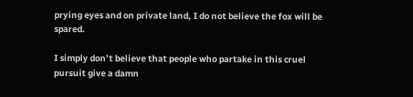prying eyes and on private land, I do not believe the fox will be spared.

I simply don’t believe that people who partake in this cruel pursuit give a damn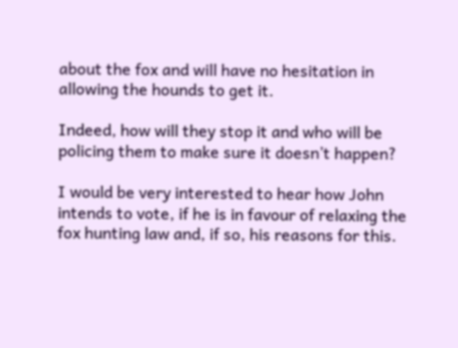about the fox and will have no hesitation in allowing the hounds to get it.

Indeed, how will they stop it and who will be policing them to make sure it doesn’t happen?

I would be very interested to hear how John intends to vote, if he is in favour of relaxing the fox hunting law and, if so, his reasons for this.